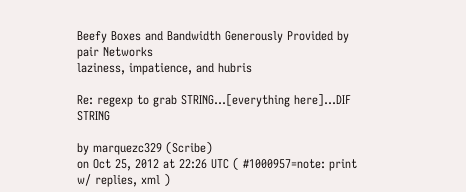Beefy Boxes and Bandwidth Generously Provided by pair Networks
laziness, impatience, and hubris

Re: regexp to grab STRING...[everything here]...DIF STRING

by marquezc329 (Scribe)
on Oct 25, 2012 at 22:26 UTC ( #1000957=note: print w/ replies, xml )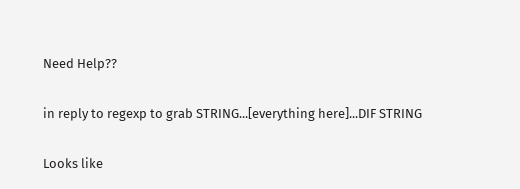Need Help??

in reply to regexp to grab STRING...[everything here]...DIF STRING

Looks like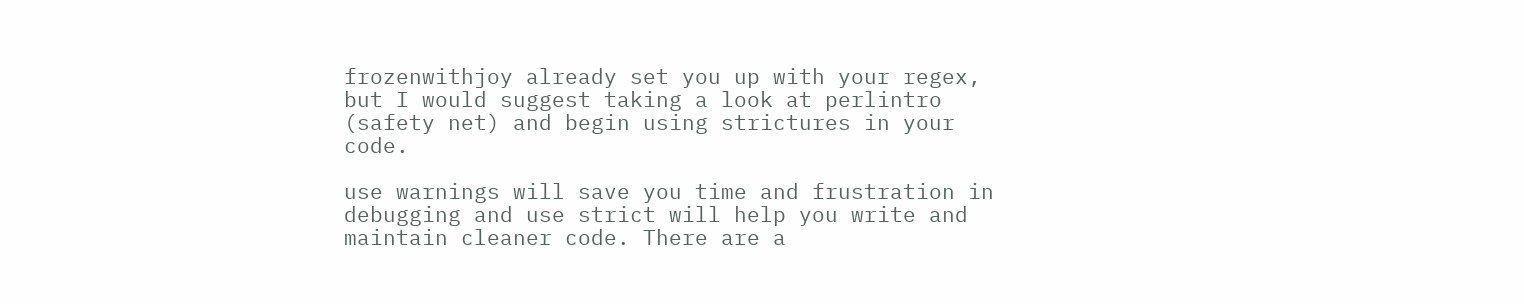frozenwithjoy already set you up with your regex, but I would suggest taking a look at perlintro (safety net) and begin using strictures in your code.

use warnings will save you time and frustration in debugging and use strict will help you write and maintain cleaner code. There are a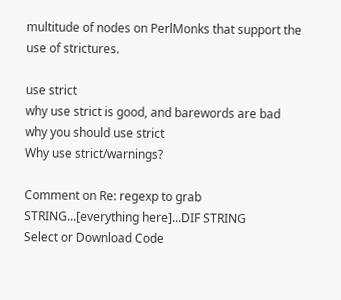multitude of nodes on PerlMonks that support the use of strictures.

use strict
why use strict is good, and barewords are bad
why you should use strict
Why use strict/warnings?

Comment on Re: regexp to grab STRING...[everything here]...DIF STRING
Select or Download Code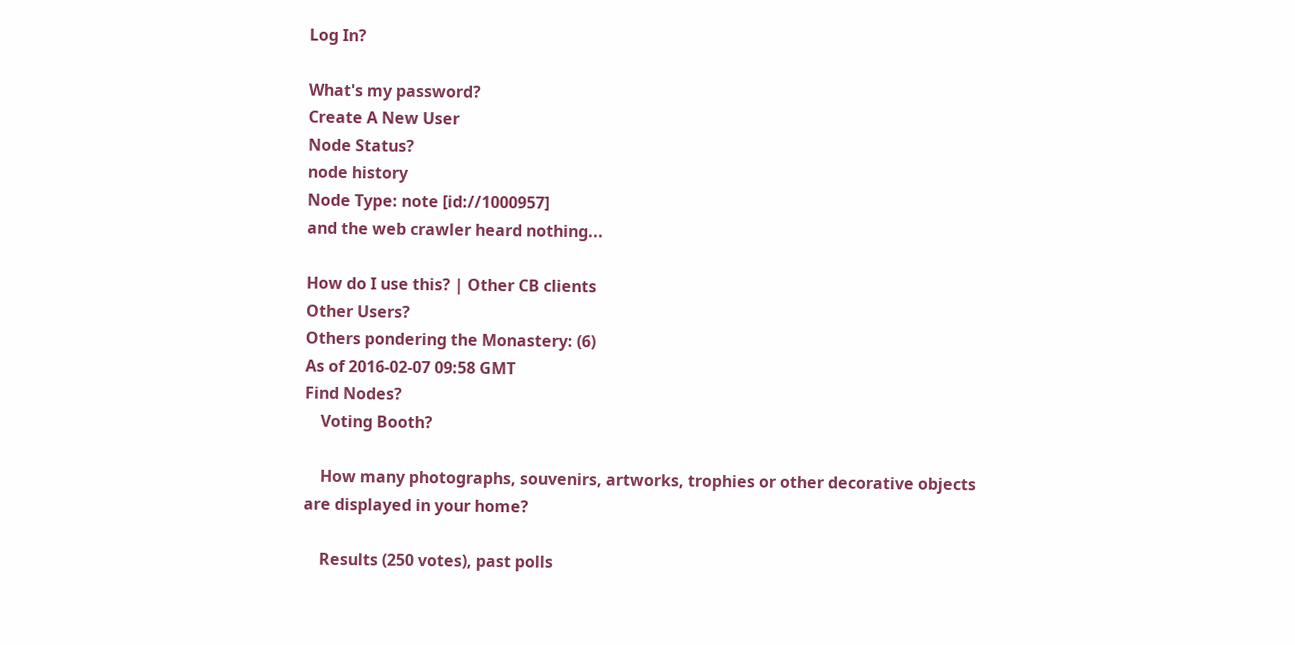Log In?

What's my password?
Create A New User
Node Status?
node history
Node Type: note [id://1000957]
and the web crawler heard nothing...

How do I use this? | Other CB clients
Other Users?
Others pondering the Monastery: (6)
As of 2016-02-07 09:58 GMT
Find Nodes?
    Voting Booth?

    How many photographs, souvenirs, artworks, trophies or other decorative objects are displayed in your home?

    Results (250 votes), past polls